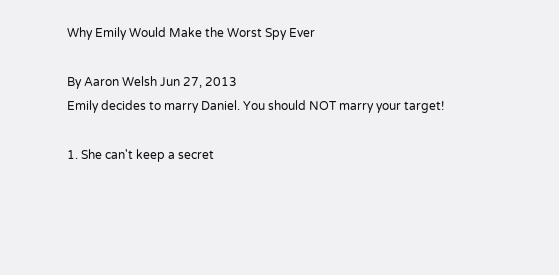Why Emily Would Make the Worst Spy Ever

By Aaron Welsh Jun 27, 2013
Emily decides to marry Daniel. You should NOT marry your target!

1. She can't keep a secret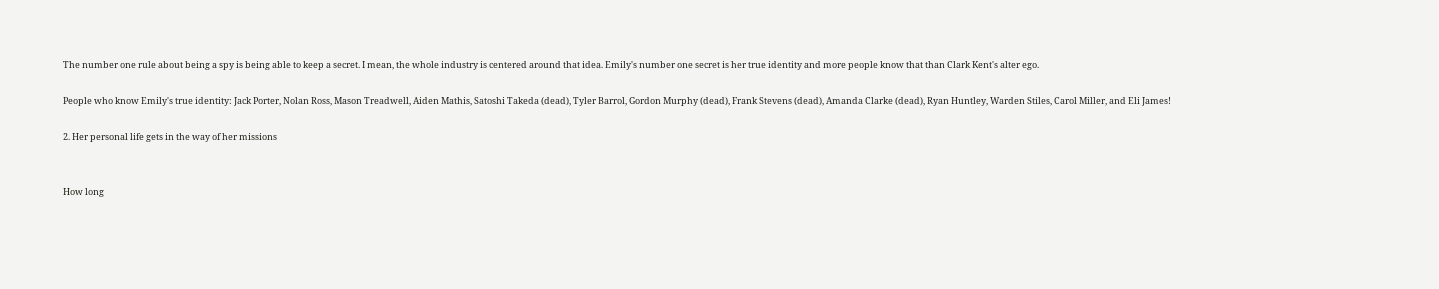The number one rule about being a spy is being able to keep a secret. I mean, the whole industry is centered around that idea. Emily's number one secret is her true identity and more people know that than Clark Kent's alter ego.

People who know Emily's true identity: Jack Porter, Nolan Ross, Mason Treadwell, Aiden Mathis, Satoshi Takeda (dead), Tyler Barrol, Gordon Murphy (dead), Frank Stevens (dead), Amanda Clarke (dead), Ryan Huntley, Warden Stiles, Carol Miller, and Eli James!

2. Her personal life gets in the way of her missions


How long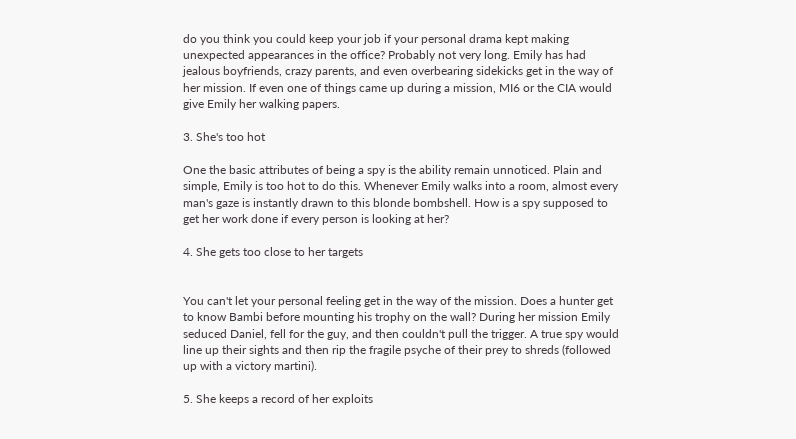do you think you could keep your job if your personal drama kept making unexpected appearances in the office? Probably not very long. Emily has had jealous boyfriends, crazy parents, and even overbearing sidekicks get in the way of her mission. If even one of things came up during a mission, MI6 or the CIA would give Emily her walking papers.

3. She's too hot

One the basic attributes of being a spy is the ability remain unnoticed. Plain and simple, Emily is too hot to do this. Whenever Emily walks into a room, almost every man's gaze is instantly drawn to this blonde bombshell. How is a spy supposed to get her work done if every person is looking at her?

4. She gets too close to her targets


You can't let your personal feeling get in the way of the mission. Does a hunter get to know Bambi before mounting his trophy on the wall? During her mission Emily seduced Daniel, fell for the guy, and then couldn't pull the trigger. A true spy would line up their sights and then rip the fragile psyche of their prey to shreds (followed up with a victory martini).

5. She keeps a record of her exploits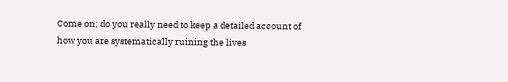Come on; do you really need to keep a detailed account of how you are systematically ruining the lives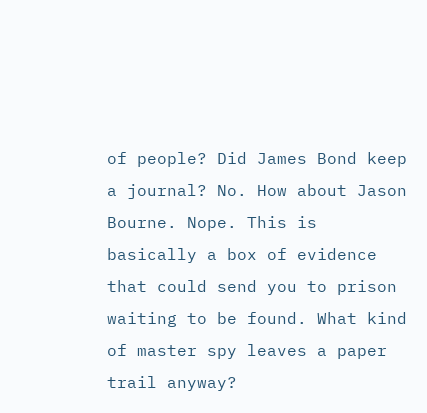of people? Did James Bond keep a journal? No. How about Jason Bourne. Nope. This is basically a box of evidence that could send you to prison waiting to be found. What kind of master spy leaves a paper trail anyway?